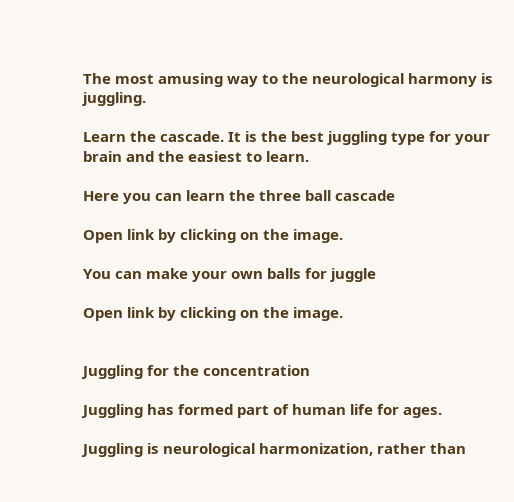The most amusing way to the neurological harmony is juggling.

Learn the cascade. It is the best juggling type for your brain and the easiest to learn.

Here you can learn the three ball cascade

Open link by clicking on the image.

You can make your own balls for juggle

Open link by clicking on the image.


Juggling for the concentration

Juggling has formed part of human life for ages.

Juggling is neurological harmonization, rather than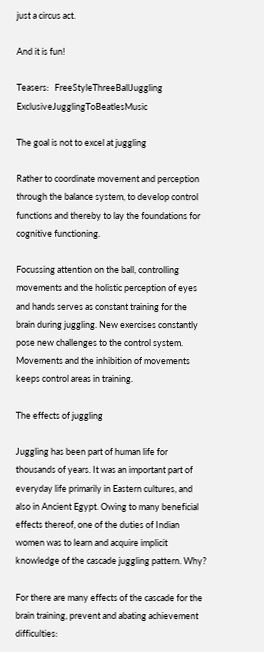just a circus act.

And it is fun!

Teasers:   FreeStyleThreeBallJuggling       ExclusiveJugglingToBeatlesMusic

The goal is not to excel at juggling

Rather to coordinate movement and perception through the balance system, to develop control functions and thereby to lay the foundations for cognitive functioning.

Focussing attention on the ball, controlling movements and the holistic perception of eyes and hands serves as constant training for the brain during juggling. New exercises constantly pose new challenges to the control system. Movements and the inhibition of movements keeps control areas in training.

The effects of juggling

Juggling has been part of human life for thousands of years. It was an important part of everyday life primarily in Eastern cultures, and also in Ancient Egypt. Owing to many beneficial effects thereof, one of the duties of Indian women was to learn and acquire implicit knowledge of the cascade juggling pattern. Why?

For there are many effects of the cascade for the brain training, prevent and abating achievement difficulties: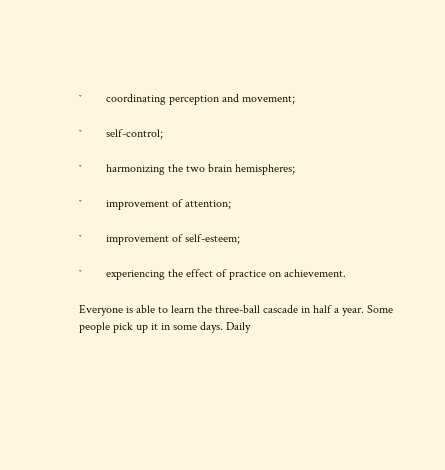ˇ        coordinating perception and movement;

ˇ        self-control;

ˇ        harmonizing the two brain hemispheres;

ˇ        improvement of attention;

ˇ        improvement of self-esteem;

ˇ        experiencing the effect of practice on achievement.

Everyone is able to learn the three-ball cascade in half a year. Some people pick up it in some days. Daily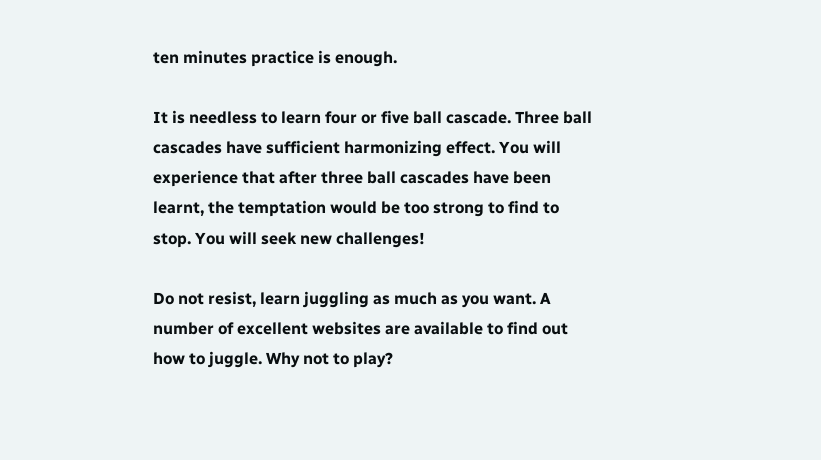ten minutes practice is enough.

It is needless to learn four or five ball cascade. Three ball cascades have sufficient harmonizing effect. You will experience that after three ball cascades have been learnt, the temptation would be too strong to find to stop. You will seek new challenges!

Do not resist, learn juggling as much as you want. A number of excellent websites are available to find out how to juggle. Why not to play?